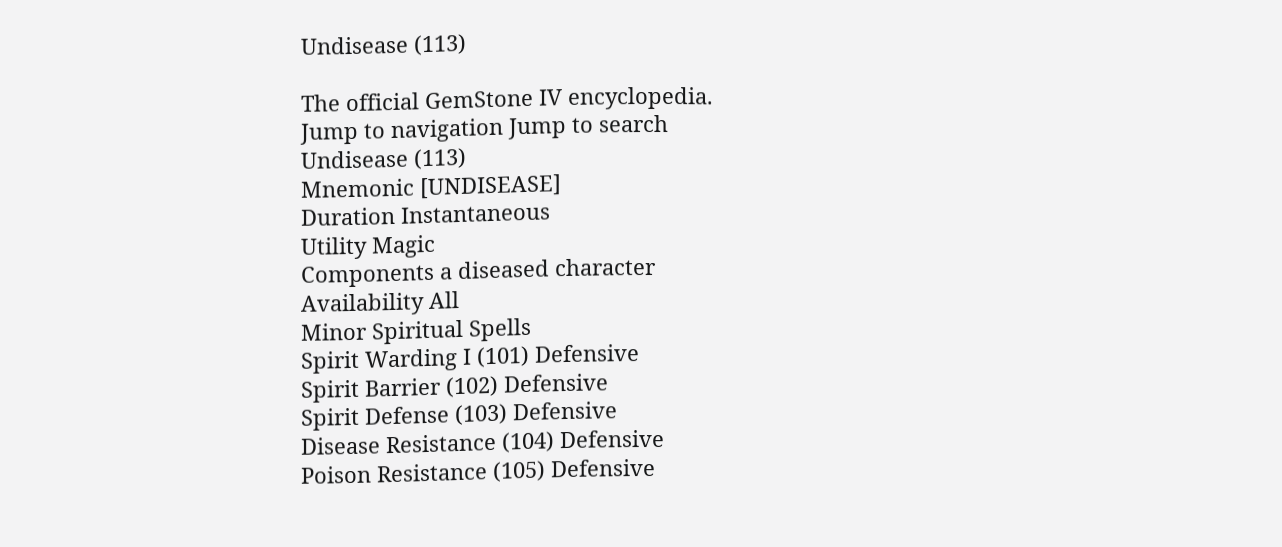Undisease (113)

The official GemStone IV encyclopedia.
Jump to navigation Jump to search
Undisease (113)
Mnemonic [UNDISEASE]
Duration Instantaneous
Utility Magic
Components a diseased character
Availability All
Minor Spiritual Spells
Spirit Warding I (101) Defensive
Spirit Barrier (102) Defensive
Spirit Defense (103) Defensive
Disease Resistance (104) Defensive
Poison Resistance (105) Defensive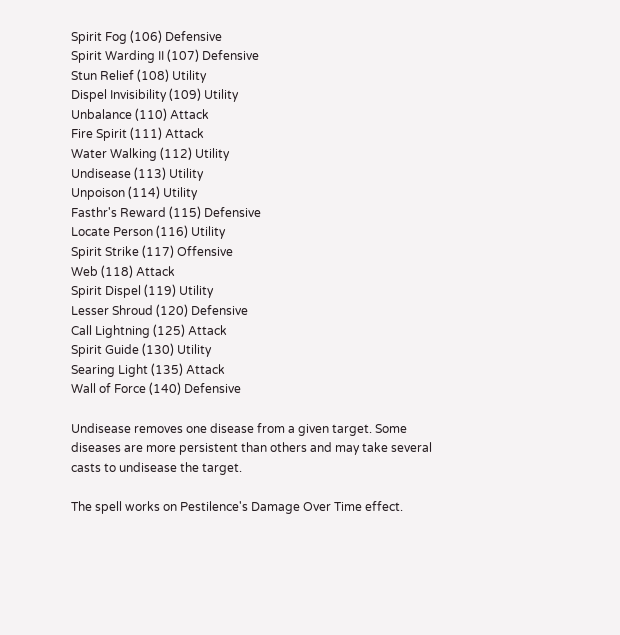Spirit Fog (106) Defensive
Spirit Warding II (107) Defensive
Stun Relief (108) Utility
Dispel Invisibility (109) Utility
Unbalance (110) Attack
Fire Spirit (111) Attack
Water Walking (112) Utility
Undisease (113) Utility
Unpoison (114) Utility
Fasthr's Reward (115) Defensive
Locate Person (116) Utility
Spirit Strike (117) Offensive
Web (118) Attack
Spirit Dispel (119) Utility
Lesser Shroud (120) Defensive
Call Lightning (125) Attack
Spirit Guide (130) Utility
Searing Light (135) Attack
Wall of Force (140) Defensive

Undisease removes one disease from a given target. Some diseases are more persistent than others and may take several casts to undisease the target.

The spell works on Pestilence's Damage Over Time effect.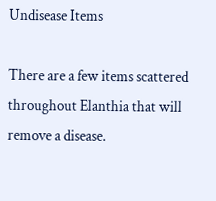Undisease Items

There are a few items scattered throughout Elanthia that will remove a disease.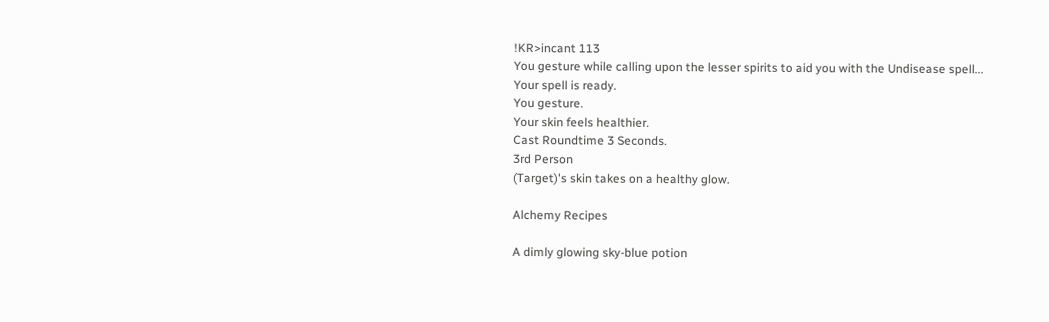!KR>incant 113
You gesture while calling upon the lesser spirits to aid you with the Undisease spell...
Your spell is ready.
You gesture.
Your skin feels healthier.
Cast Roundtime 3 Seconds.
3rd Person
(Target)'s skin takes on a healthy glow.

Alchemy Recipes

A dimly glowing sky-blue potion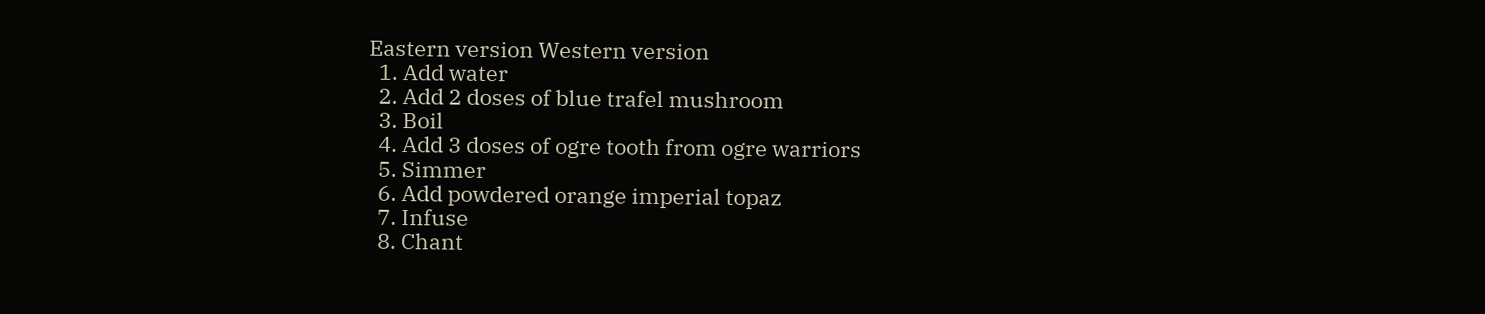Eastern version Western version
  1. Add water
  2. Add 2 doses of blue trafel mushroom
  3. Boil
  4. Add 3 doses of ogre tooth from ogre warriors
  5. Simmer
  6. Add powdered orange imperial topaz
  7. Infuse
  8. Chant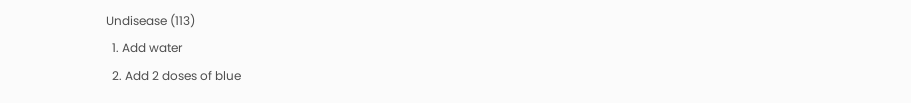Undisease (113)
  1. Add water
  2. Add 2 doses of blue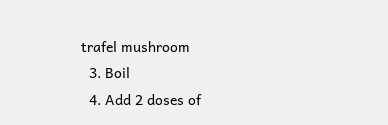trafel mushroom
  3. Boil
  4. Add 2 doses of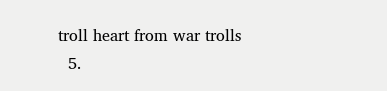troll heart from war trolls
  5.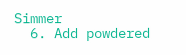Simmer
  6. Add powdered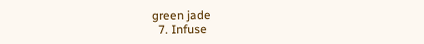green jade
  7. Infuse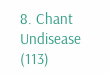8. Chant Undisease (113)